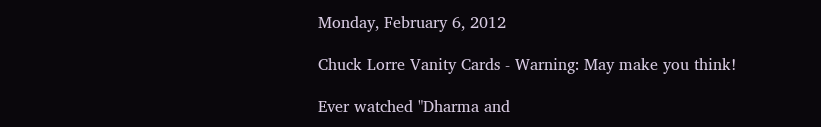Monday, February 6, 2012

Chuck Lorre Vanity Cards - Warning: May make you think!

Ever watched "Dharma and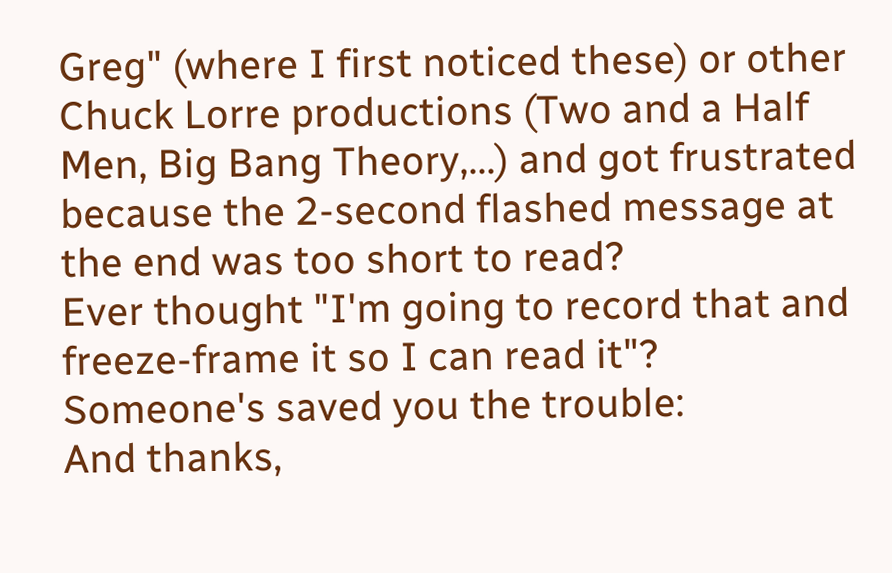Greg" (where I first noticed these) or other Chuck Lorre productions (Two and a Half Men, Big Bang Theory,...) and got frustrated because the 2-second flashed message at the end was too short to read?
Ever thought "I'm going to record that and freeze-frame it so I can read it"?
Someone's saved you the trouble:
And thanks,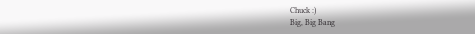Chuck :)
Big, Big Bang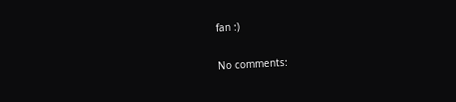fan :)

No comments: